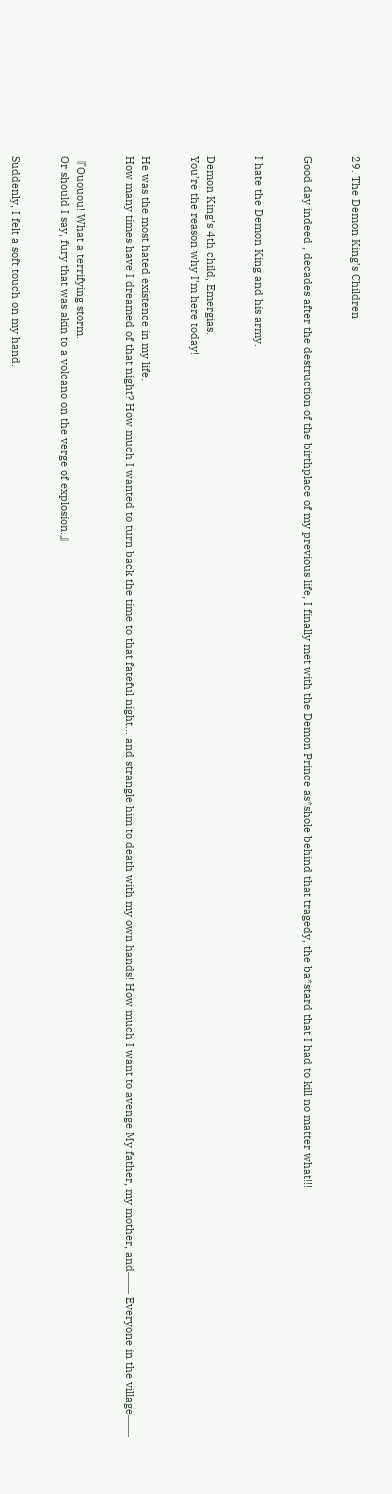29. The Demon King’s Children


Good day indeed , decades after the destruction of the birthplace of my previous life, I finally met with the Demon Prince as*shole behind that tragedy, the ba*stard that I had to kill no matter what!!!


I hate the Demon King and his army.


Demon King’s 4th child, Emergias.
You’re the reason why I’m here today!


He was the most hated existence in my life.
How many times have I dreamed of that night? How much I wanted to turn back the time to that fateful night… and strangle him to death with my own hands! How much I want to avenge My father, my mother, and―― Everyone in the village――


『Ououou! What a terrifying storm.
Or should I say, fury that was akin to a volcano on the verge of explosion.』


Suddenly, I felt a soft touch on my hand.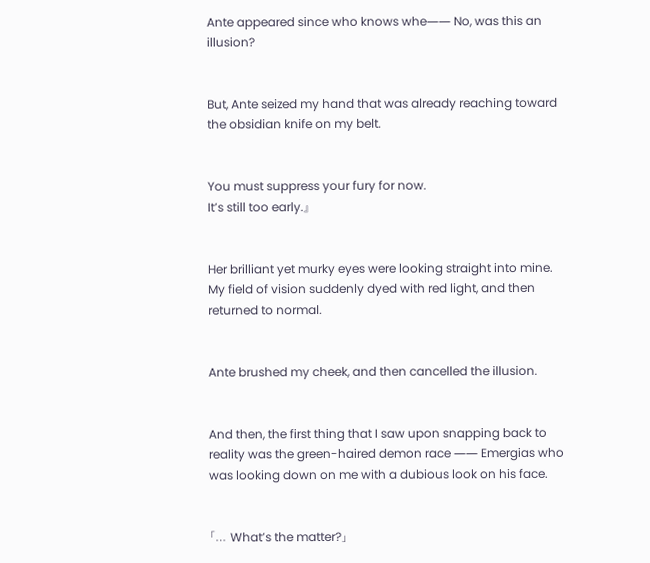Ante appeared since who knows whe―― No, was this an illusion?


But, Ante seized my hand that was already reaching toward the obsidian knife on my belt.


You must suppress your fury for now.
It’s still too early.』


Her brilliant yet murky eyes were looking straight into mine.
My field of vision suddenly dyed with red light, and then returned to normal.


Ante brushed my cheek, and then cancelled the illusion.


And then, the first thing that I saw upon snapping back to reality was the green-haired demon race ―― Emergias who was looking down on me with a dubious look on his face.


「… What’s the matter?」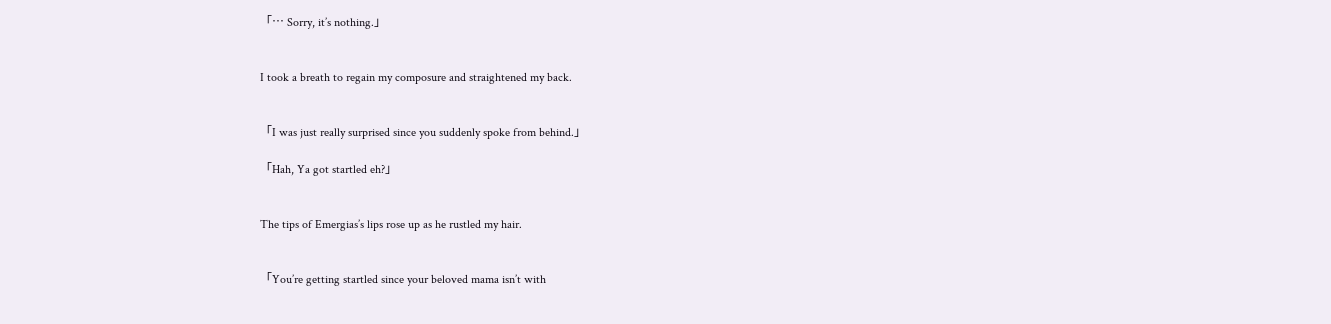「… Sorry, it’s nothing.」


I took a breath to regain my composure and straightened my back.


「I was just really surprised since you suddenly spoke from behind.」

「Hah, Ya got startled eh?」


The tips of Emergias’s lips rose up as he rustled my hair.


「You’re getting startled since your beloved mama isn’t with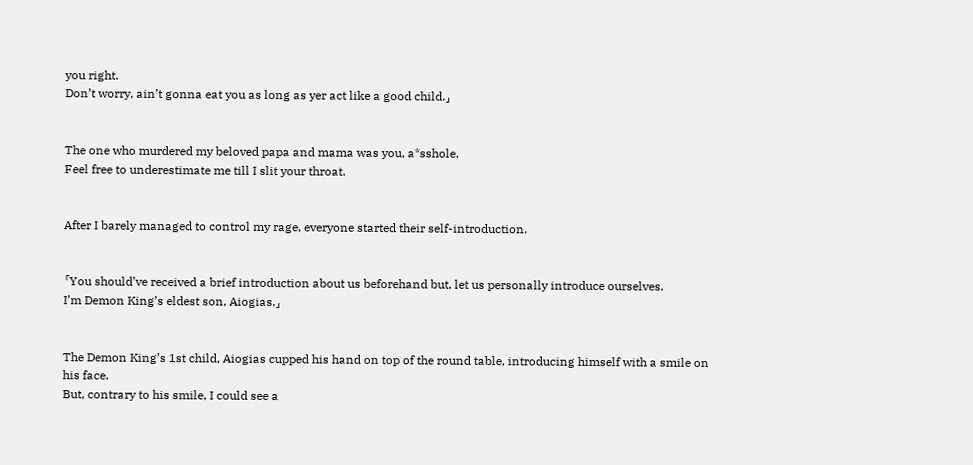you right.
Don’t worry, ain’t gonna eat you as long as yer act like a good child.」


The one who murdered my beloved papa and mama was you, a*sshole.
Feel free to underestimate me till I slit your throat.


After I barely managed to control my rage, everyone started their self-introduction.


「You should’ve received a brief introduction about us beforehand but, let us personally introduce ourselves.
I’m Demon King’s eldest son, Aiogias.」


The Demon King’s 1st child, Aiogias cupped his hand on top of the round table, introducing himself with a smile on his face.
But, contrary to his smile, I could see a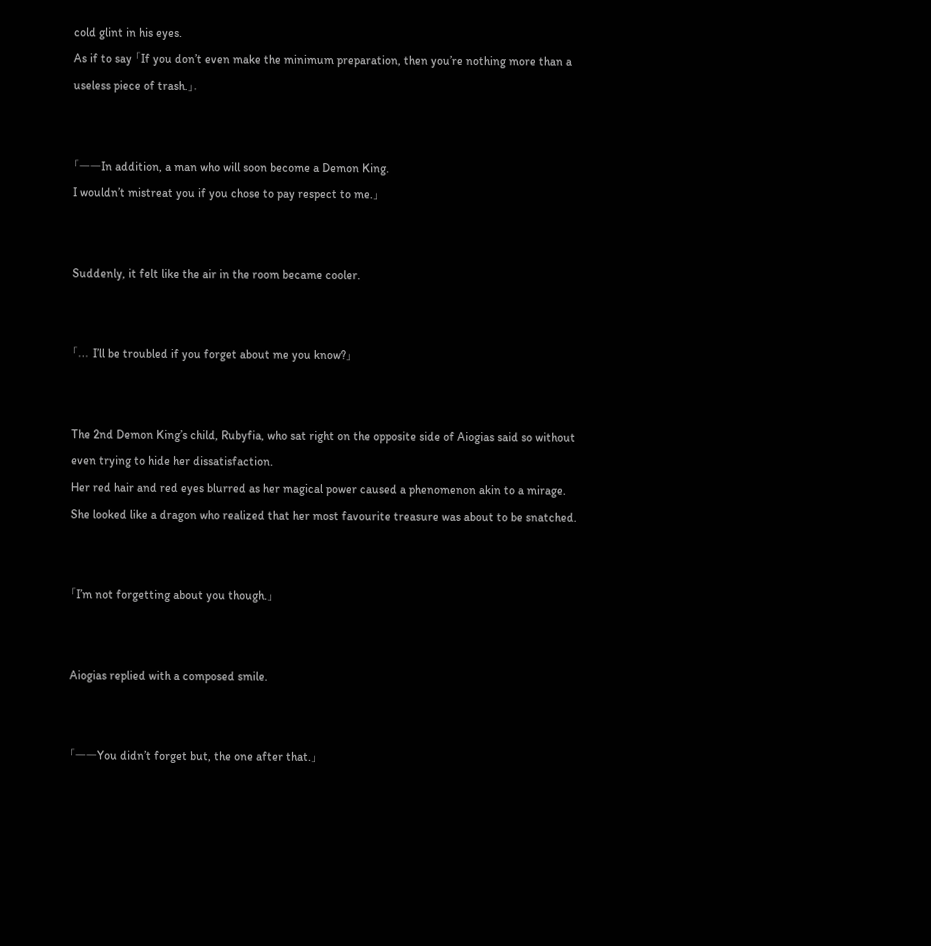cold glint in his eyes.
As if to say 「If you don’t even make the minimum preparation, then you’re nothing more than a useless piece of trash.」.


「――In addition, a man who will soon become a Demon King.
I wouldn’t mistreat you if you chose to pay respect to me.」


Suddenly, it felt like the air in the room became cooler.


「… I’ll be troubled if you forget about me you know?」


The 2nd Demon King’s child, Rubyfia, who sat right on the opposite side of Aiogias said so without even trying to hide her dissatisfaction.
Her red hair and red eyes blurred as her magical power caused a phenomenon akin to a mirage.
She looked like a dragon who realized that her most favourite treasure was about to be snatched.


「I’m not forgetting about you though.」


Aiogias replied with a composed smile.


「――You didn’t forget but, the one after that.」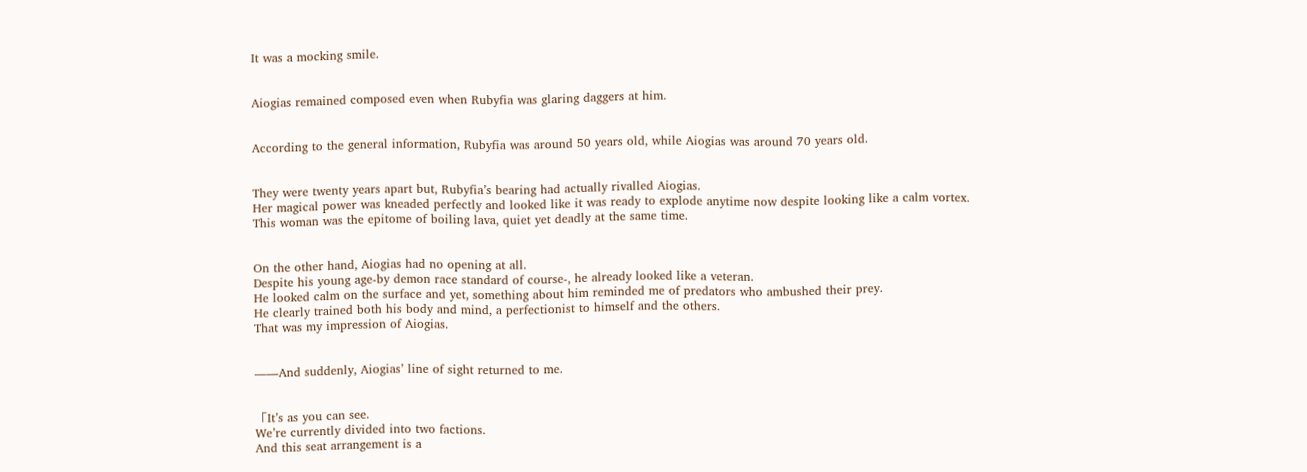It was a mocking smile.


Aiogias remained composed even when Rubyfia was glaring daggers at him.


According to the general information, Rubyfia was around 50 years old, while Aiogias was around 70 years old.


They were twenty years apart but, Rubyfia’s bearing had actually rivalled Aiogias.
Her magical power was kneaded perfectly and looked like it was ready to explode anytime now despite looking like a calm vortex.
This woman was the epitome of boiling lava, quiet yet deadly at the same time.


On the other hand, Aiogias had no opening at all.
Despite his young age-by demon race standard of course-, he already looked like a veteran.
He looked calm on the surface and yet, something about him reminded me of predators who ambushed their prey.
He clearly trained both his body and mind, a perfectionist to himself and the others.
That was my impression of Aiogias.


――And suddenly, Aiogias’ line of sight returned to me.


「It’s as you can see.
We’re currently divided into two factions.
And this seat arrangement is a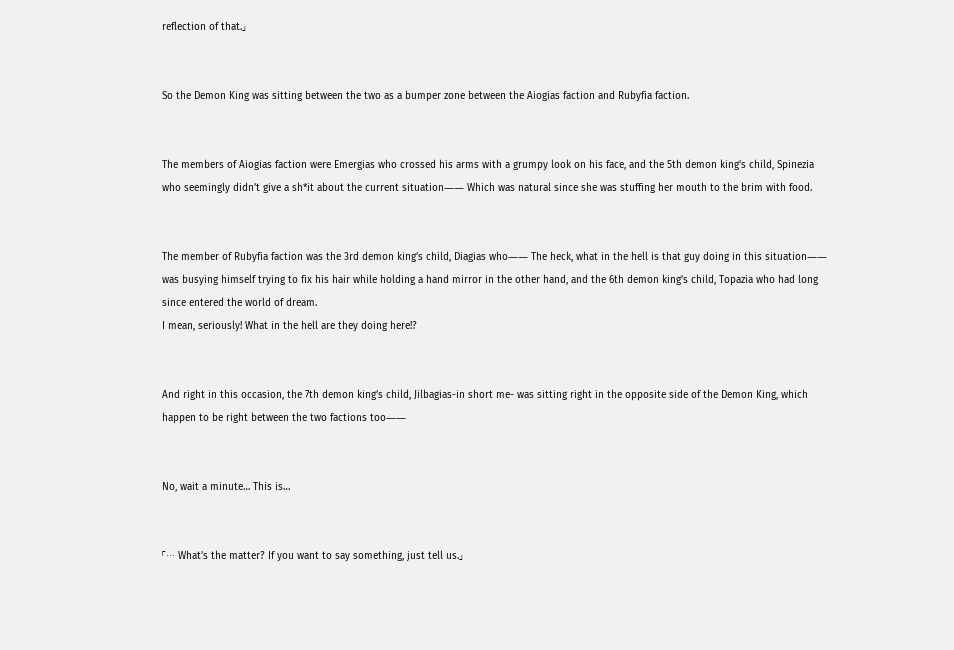reflection of that.」


So the Demon King was sitting between the two as a bumper zone between the Aiogias faction and Rubyfia faction.


The members of Aiogias faction were Emergias who crossed his arms with a grumpy look on his face, and the 5th demon king’s child, Spinezia who seemingly didn’t give a sh*it about the current situation―― Which was natural since she was stuffing her mouth to the brim with food.


The member of Rubyfia faction was the 3rd demon king’s child, Diagias who―― The heck, what in the hell is that guy doing in this situation―― was busying himself trying to fix his hair while holding a hand mirror in the other hand, and the 6th demon king’s child, Topazia who had long since entered the world of dream.
I mean, seriously! What in the hell are they doing here!?


And right in this occasion, the 7th demon king’s child, Jilbagias-in short me- was sitting right in the opposite side of the Demon King, which happen to be right between the two factions too――


No, wait a minute… This is…


「… What’s the matter? If you want to say something, just tell us.」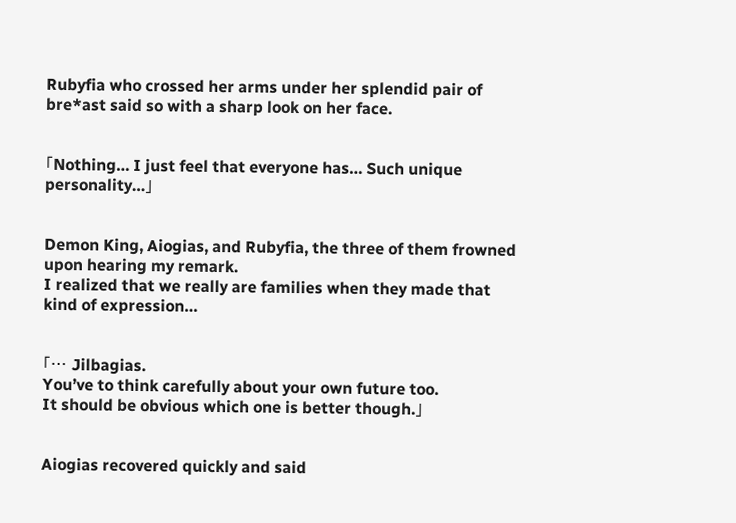Rubyfia who crossed her arms under her splendid pair of bre*ast said so with a sharp look on her face.


「Nothing… I just feel that everyone has… Such unique personality…」


Demon King, Aiogias, and Rubyfia, the three of them frowned upon hearing my remark.
I realized that we really are families when they made that kind of expression…


「… Jilbagias.
You’ve to think carefully about your own future too.
It should be obvious which one is better though.」


Aiogias recovered quickly and said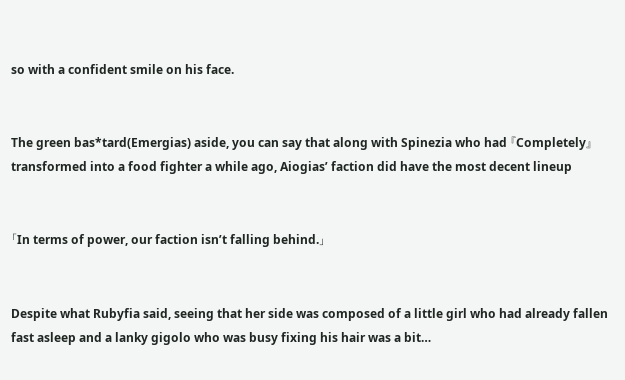so with a confident smile on his face.


The green bas*tard(Emergias) aside, you can say that along with Spinezia who had 『Completely』 transformed into a food fighter a while ago, Aiogias’ faction did have the most decent lineup


「In terms of power, our faction isn’t falling behind.」


Despite what Rubyfia said, seeing that her side was composed of a little girl who had already fallen fast asleep and a lanky gigolo who was busy fixing his hair was a bit…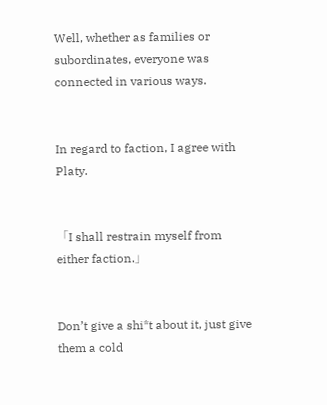Well, whether as families or subordinates, everyone was connected in various ways.


In regard to faction, I agree with Platy.


「I shall restrain myself from either faction.」


Don’t give a shi*t about it, just give them a cold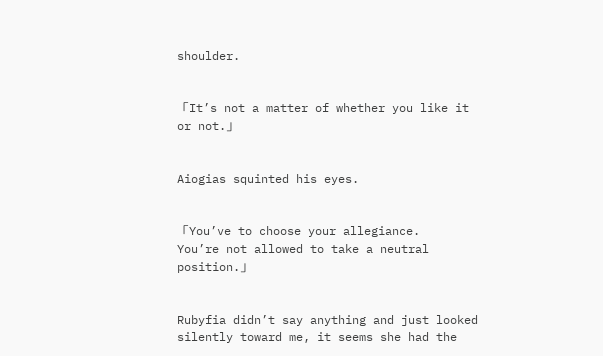shoulder.


「It’s not a matter of whether you like it or not.」


Aiogias squinted his eyes.


「You’ve to choose your allegiance.
You’re not allowed to take a neutral position.」


Rubyfia didn’t say anything and just looked silently toward me, it seems she had the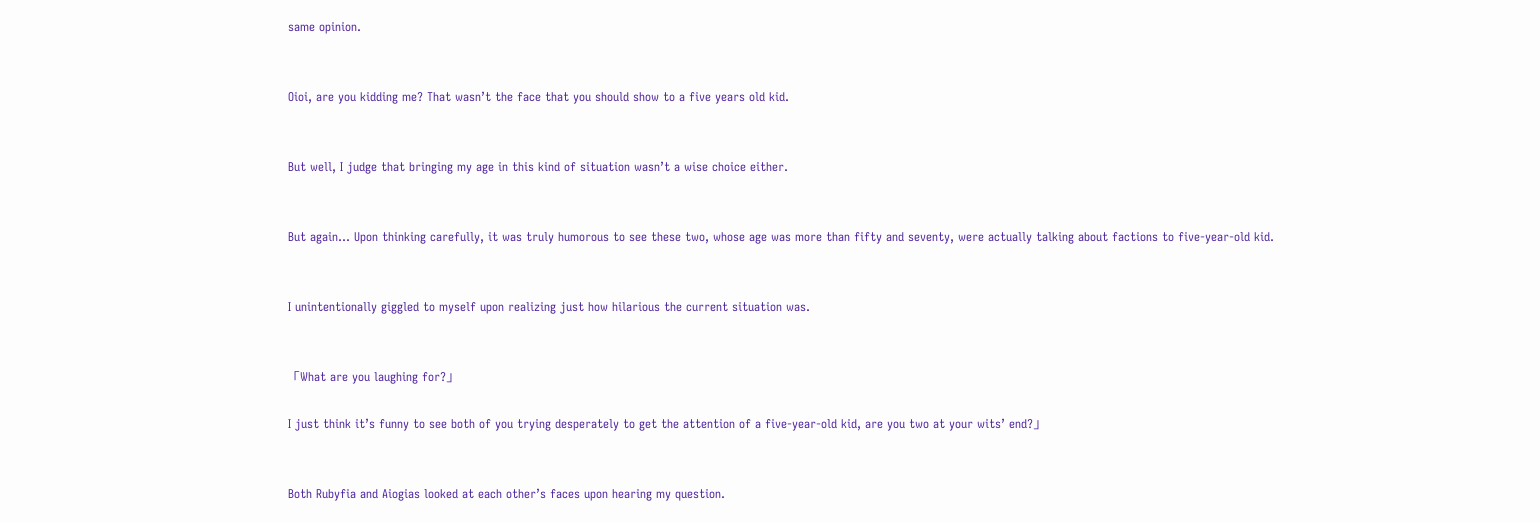same opinion.


Oioi, are you kidding me? That wasn’t the face that you should show to a five years old kid.


But well, I judge that bringing my age in this kind of situation wasn’t a wise choice either.


But again… Upon thinking carefully, it was truly humorous to see these two, whose age was more than fifty and seventy, were actually talking about factions to five-year-old kid.


I unintentionally giggled to myself upon realizing just how hilarious the current situation was.


「What are you laughing for?」

I just think it’s funny to see both of you trying desperately to get the attention of a five-year-old kid, are you two at your wits’ end?」


Both Rubyfia and Aiogias looked at each other’s faces upon hearing my question.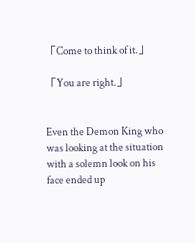「Come to think of it.」

「You are right.」


Even the Demon King who was looking at the situation with a solemn look on his face ended up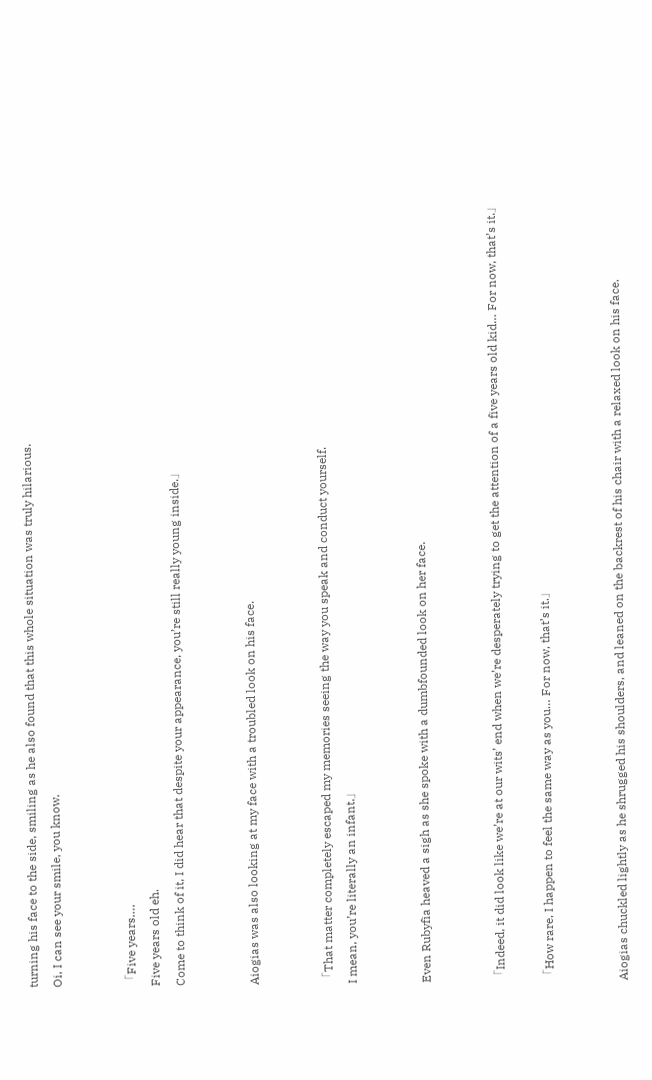turning his face to the side, smiling as he also found that this whole situation was truly hilarious.
Oi, I can see your smile, you know.


「Five years….
Five years old eh.
Come to think of it, I did hear that despite your appearance, you’re still really young inside.」


Aiogias was also looking at my face with a troubled look on his face.


「That matter completely escaped my memories seeing the way you speak and conduct yourself.
I mean, you’re literally an infant.」


Even Rubyfia heaved a sigh as she spoke with a dumbfounded look on her face.


「Indeed, it did look like we’re at our wits’ end when we’re desperately trying to get the attention of a five years old kid… For now, that’s it.」

「How rare, I happen to feel the same way as you… For now, that’s it.」


Aiogias chuckled lightly as he shrugged his shoulders, and leaned on the backrest of his chair with a relaxed look on his face.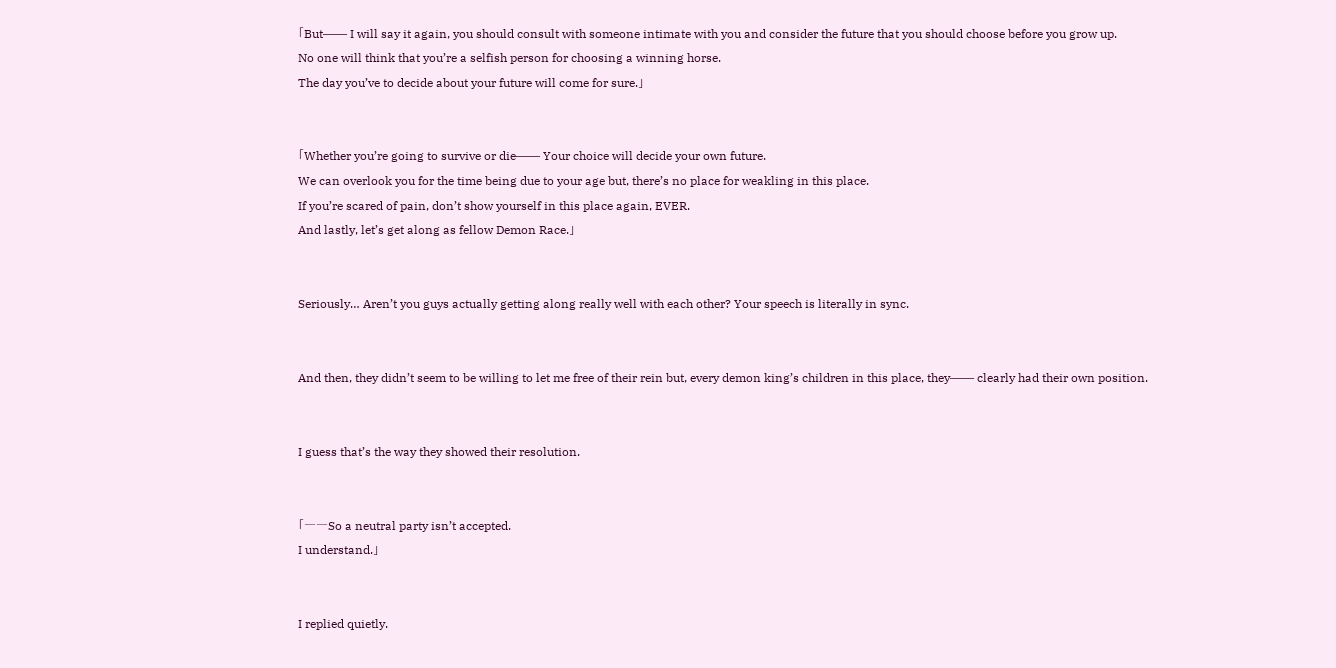「But―― I will say it again, you should consult with someone intimate with you and consider the future that you should choose before you grow up.
No one will think that you’re a selfish person for choosing a winning horse.
The day you’ve to decide about your future will come for sure.」


「Whether you’re going to survive or die―― Your choice will decide your own future.
We can overlook you for the time being due to your age but, there’s no place for weakling in this place.
If you’re scared of pain, don’t show yourself in this place again, EVER.
And lastly, let’s get along as fellow Demon Race.」


Seriously… Aren’t you guys actually getting along really well with each other? Your speech is literally in sync.


And then, they didn’t seem to be willing to let me free of their rein but, every demon king’s children in this place, they―― clearly had their own position.


I guess that’s the way they showed their resolution.


「――So a neutral party isn’t accepted.
I understand.」


I replied quietly.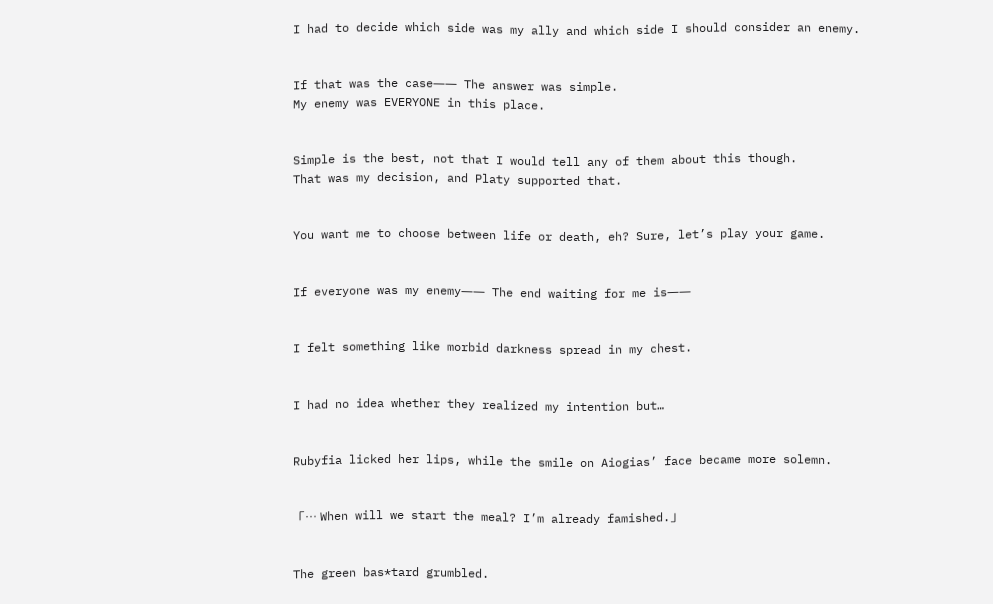I had to decide which side was my ally and which side I should consider an enemy.


If that was the case―― The answer was simple.
My enemy was EVERYONE in this place.


Simple is the best, not that I would tell any of them about this though.
That was my decision, and Platy supported that.


You want me to choose between life or death, eh? Sure, let’s play your game.


If everyone was my enemy―― The end waiting for me is――


I felt something like morbid darkness spread in my chest.


I had no idea whether they realized my intention but…


Rubyfia licked her lips, while the smile on Aiogias’ face became more solemn.


「… When will we start the meal? I’m already famished.」


The green bas*tard grumbled.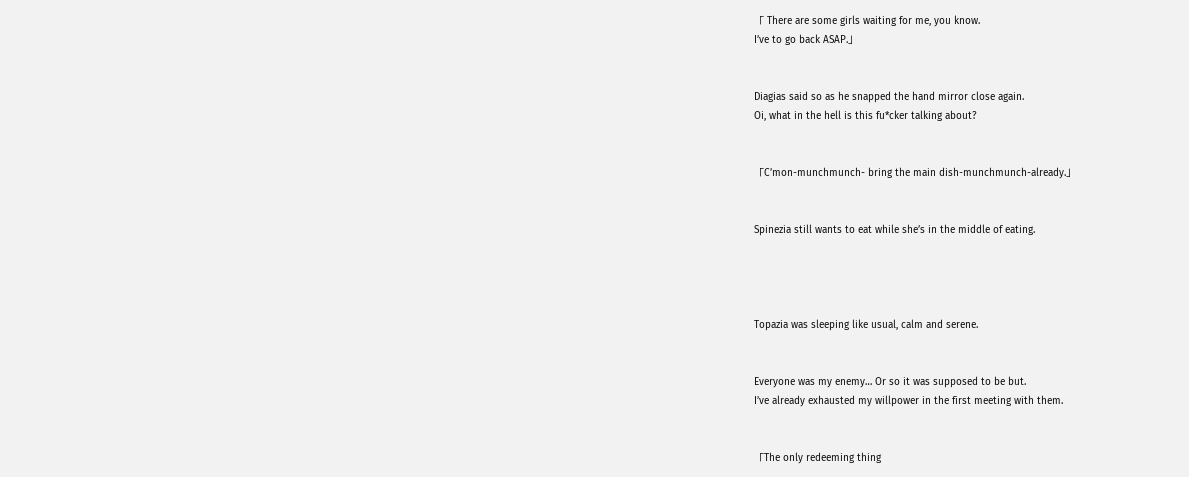「 There are some girls waiting for me, you know.
I’ve to go back ASAP.」


Diagias said so as he snapped the hand mirror close again.
Oi, what in the hell is this fu*cker talking about?


「C’mon-munchmunch- bring the main dish-munchmunch-already.」


Spinezia still wants to eat while she’s in the middle of eating.




Topazia was sleeping like usual, calm and serene.


Everyone was my enemy… Or so it was supposed to be but.
I’ve already exhausted my willpower in the first meeting with them.


「The only redeeming thing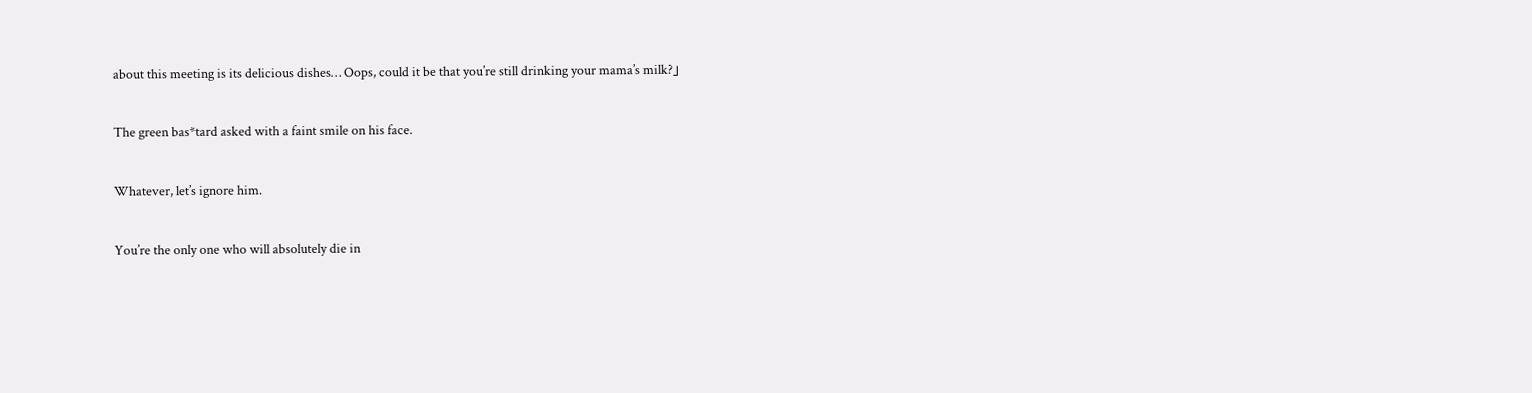about this meeting is its delicious dishes… Oops, could it be that you’re still drinking your mama’s milk?」


The green bas*tard asked with a faint smile on his face.


Whatever, let’s ignore him.


You’re the only one who will absolutely die in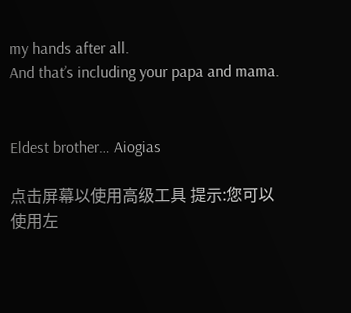my hands after all.
And that’s including your papa and mama.


Eldest brother… Aiogias

点击屏幕以使用高级工具 提示:您可以使用左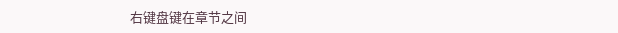右键盘键在章节之间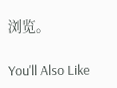浏览。

You'll Also Like